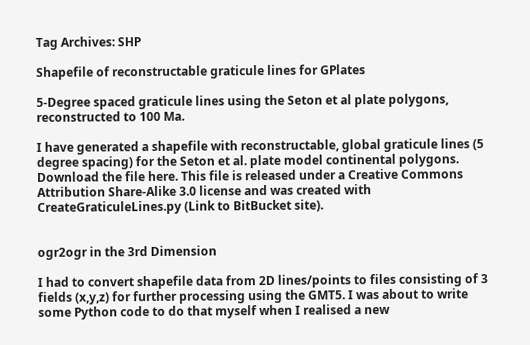Tag Archives: SHP

Shapefile of reconstructable graticule lines for GPlates

5-Degree spaced graticule lines using the Seton et al plate polygons, reconstructed to 100 Ma.

I have generated a shapefile with reconstructable, global graticule lines (5 degree spacing) for the Seton et al. plate model continental polygons. Download the file here. This file is released under a Creative Commons Attribution Share-Alike 3.0 license and was created with CreateGraticuleLines.py (Link to BitBucket site).


ogr2ogr in the 3rd Dimension

I had to convert shapefile data from 2D lines/points to files consisting of 3 fields (x,y,z) for further processing using the GMT5. I was about to write some Python code to do that myself when I realised a new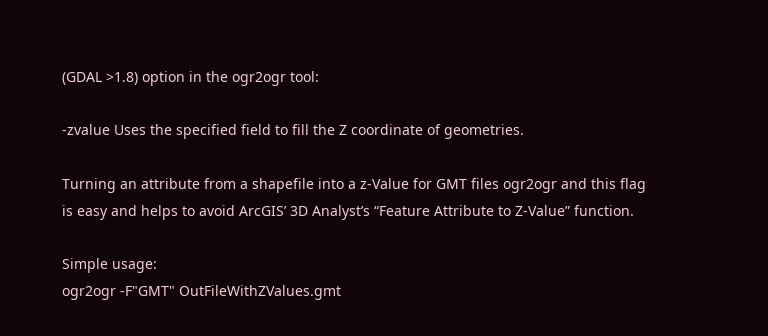(GDAL >1.8) option in the ogr2ogr tool:

-zvalue Uses the specified field to fill the Z coordinate of geometries.

Turning an attribute from a shapefile into a z-Value for GMT files ogr2ogr and this flag is easy and helps to avoid ArcGIS’ 3D Analyst’s “Feature Attribute to Z-Value” function.

Simple usage:
ogr2ogr -F"GMT" OutFileWithZValues.gmt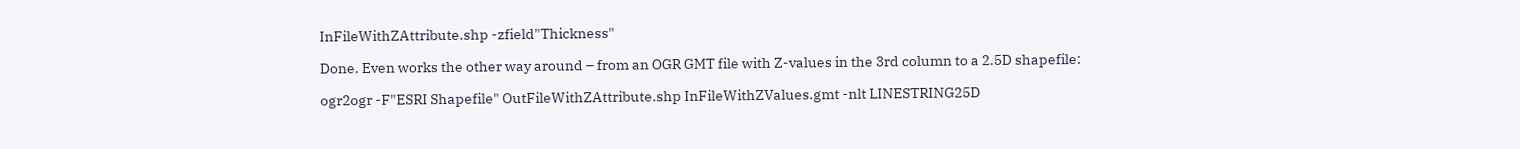InFileWithZAttribute.shp -zfield"Thickness"

Done. Even works the other way around – from an OGR GMT file with Z-values in the 3rd column to a 2.5D shapefile:

ogr2ogr -F"ESRI Shapefile" OutFileWithZAttribute.shp InFileWithZValues.gmt -nlt LINESTRING25D